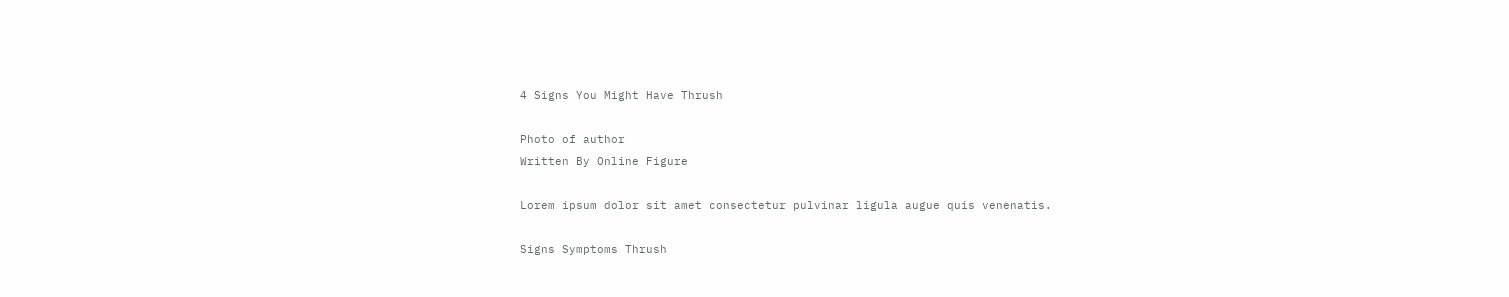4 Signs You Might Have Thrush

Photo of author
Written By Online Figure

Lorem ipsum dolor sit amet consectetur pulvinar ligula augue quis venenatis.

Signs Symptoms Thrush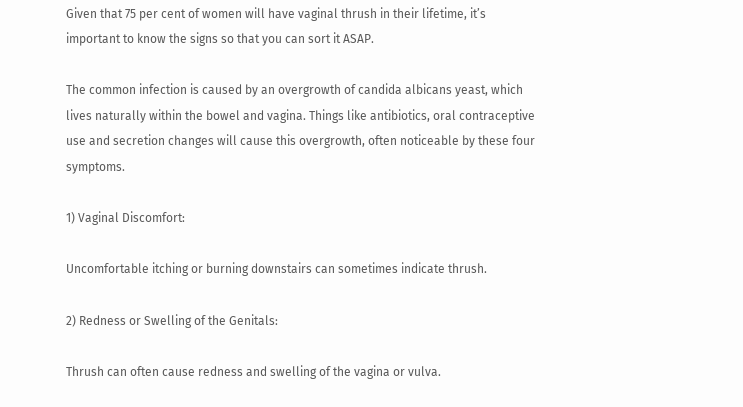Given that 75 per cent of women will have vaginal thrush in their lifetime, it’s important to know the signs so that you can sort it ASAP.

The common infection is caused by an overgrowth of candida albicans yeast, which lives naturally within the bowel and vagina. Things like antibiotics, oral contraceptive use and secretion changes will cause this overgrowth, often noticeable by these four symptoms.

1) Vaginal Discomfort:

Uncomfortable itching or burning downstairs can sometimes indicate thrush.

2) Redness or Swelling of the Genitals:

Thrush can often cause redness and swelling of the vagina or vulva.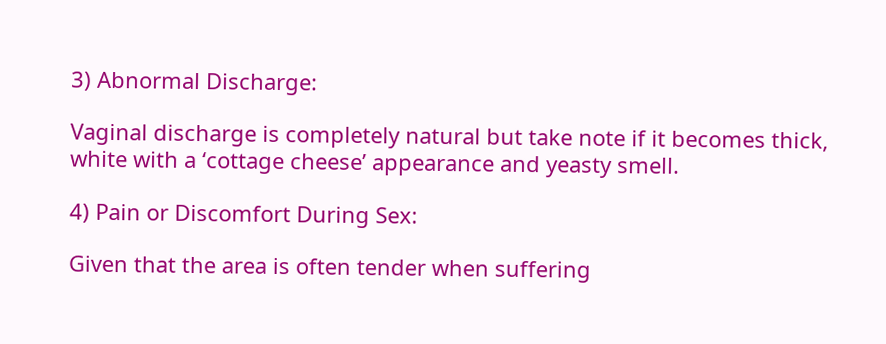3) Abnormal Discharge:

Vaginal discharge is completely natural but take note if it becomes thick, white with a ‘cottage cheese’ appearance and yeasty smell.

4) Pain or Discomfort During Sex:

Given that the area is often tender when suffering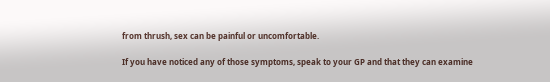from thrush, sex can be painful or uncomfortable.

If you have noticed any of those symptoms, speak to your GP and that they can examine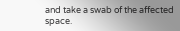and take a swab of the affected space.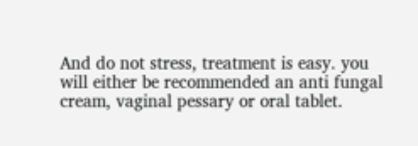And do not stress, treatment is easy. you will either be recommended an anti fungal cream, vaginal pessary or oral tablet.